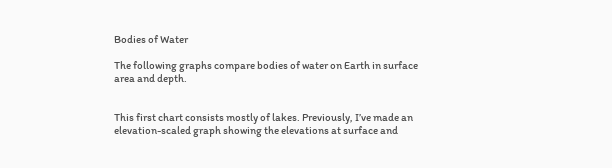Bodies of Water

The following graphs compare bodies of water on Earth in surface area and depth.


This first chart consists mostly of lakes. Previously, I’ve made an elevation-scaled graph showing the elevations at surface and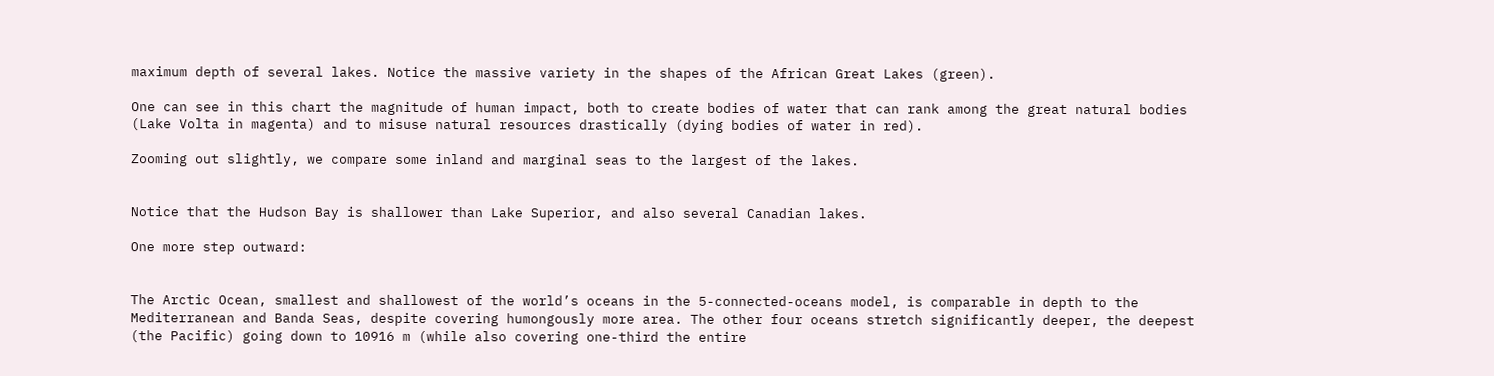maximum depth of several lakes. Notice the massive variety in the shapes of the African Great Lakes (green).

One can see in this chart the magnitude of human impact, both to create bodies of water that can rank among the great natural bodies (Lake Volta in magenta) and to misuse natural resources drastically (dying bodies of water in red).

Zooming out slightly, we compare some inland and marginal seas to the largest of the lakes.


Notice that the Hudson Bay is shallower than Lake Superior, and also several Canadian lakes.

One more step outward:


The Arctic Ocean, smallest and shallowest of the world’s oceans in the 5-connected-oceans model, is comparable in depth to the Mediterranean and Banda Seas, despite covering humongously more area. The other four oceans stretch significantly deeper, the deepest (the Pacific) going down to 10916 m (while also covering one-third the entire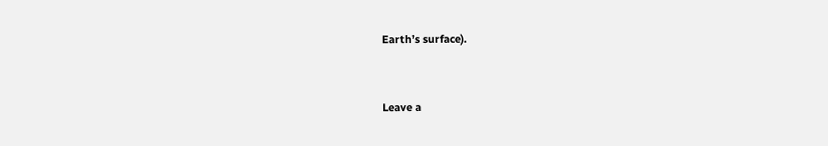Earth’s surface).


Leave a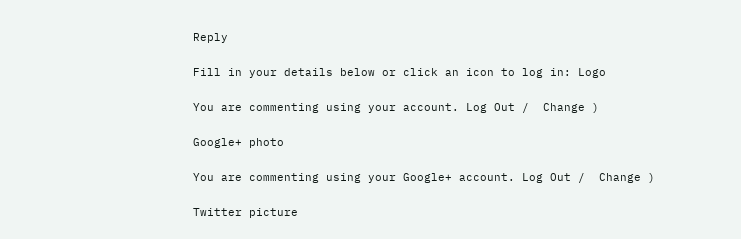Reply

Fill in your details below or click an icon to log in: Logo

You are commenting using your account. Log Out /  Change )

Google+ photo

You are commenting using your Google+ account. Log Out /  Change )

Twitter picture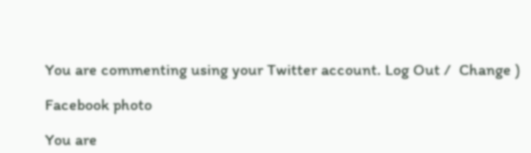You are commenting using your Twitter account. Log Out /  Change )

Facebook photo

You are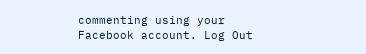commenting using your Facebook account. Log Out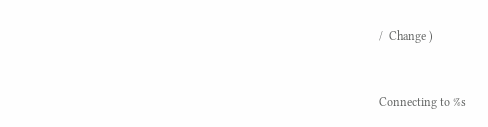/  Change )


Connecting to %s